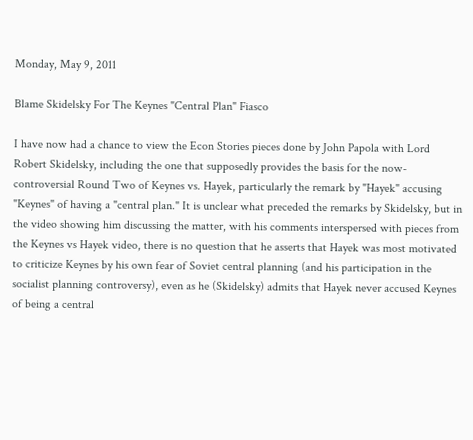Monday, May 9, 2011

Blame Skidelsky For The Keynes "Central Plan" Fiasco

I have now had a chance to view the Econ Stories pieces done by John Papola with Lord Robert Skidelsky, including the one that supposedly provides the basis for the now-controversial Round Two of Keynes vs. Hayek, particularly the remark by "Hayek" accusing "Keynes" of having a "central plan." It is unclear what preceded the remarks by Skidelsky, but in the video showing him discussing the matter, with his comments interspersed with pieces from the Keynes vs Hayek video, there is no question that he asserts that Hayek was most motivated to criticize Keynes by his own fear of Soviet central planning (and his participation in the socialist planning controversy), even as he (Skidelsky) admits that Hayek never accused Keynes of being a central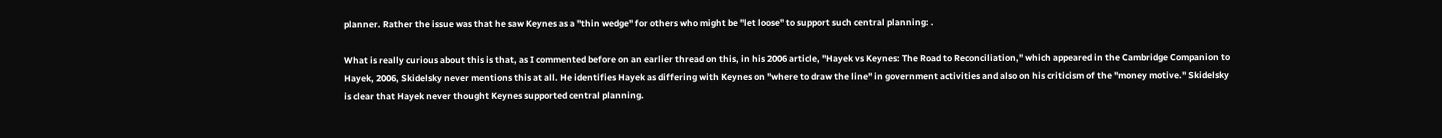planner. Rather the issue was that he saw Keynes as a "thin wedge" for others who might be "let loose" to support such central planning: .

What is really curious about this is that, as I commented before on an earlier thread on this, in his 2006 article, "Hayek vs Keynes: The Road to Reconciliation," which appeared in the Cambridge Companion to Hayek, 2006, Skidelsky never mentions this at all. He identifies Hayek as differing with Keynes on "where to draw the line" in government activities and also on his criticism of the "money motive." Skidelsky is clear that Hayek never thought Keynes supported central planning.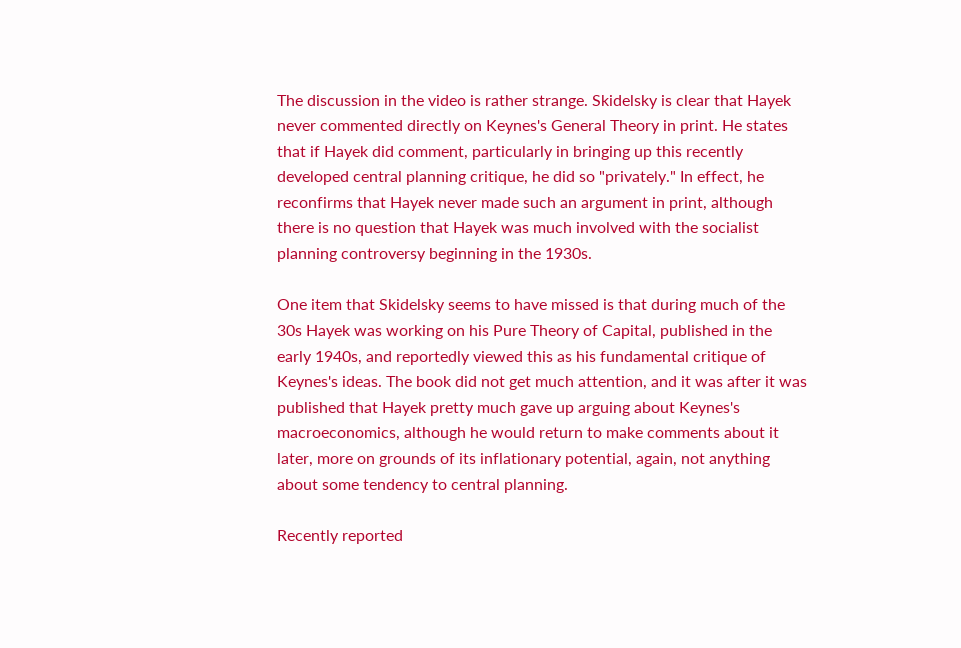The discussion in the video is rather strange. Skidelsky is clear that Hayek never commented directly on Keynes's General Theory in print. He states that if Hayek did comment, particularly in bringing up this recently developed central planning critique, he did so "privately." In effect, he reconfirms that Hayek never made such an argument in print, although there is no question that Hayek was much involved with the socialist planning controversy beginning in the 1930s.

One item that Skidelsky seems to have missed is that during much of the 30s Hayek was working on his Pure Theory of Capital, published in the early 1940s, and reportedly viewed this as his fundamental critique of Keynes's ideas. The book did not get much attention, and it was after it was published that Hayek pretty much gave up arguing about Keynes's macroeconomics, although he would return to make comments about it later, more on grounds of its inflationary potential, again, not anything about some tendency to central planning.

Recently reported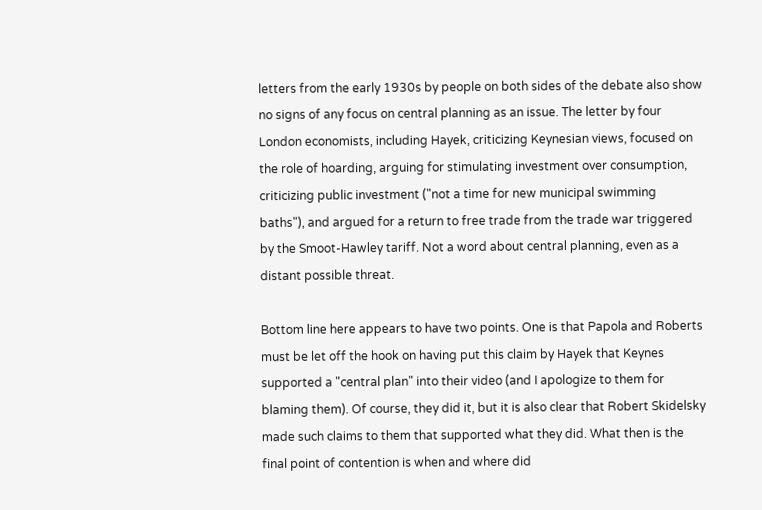letters from the early 1930s by people on both sides of the debate also show no signs of any focus on central planning as an issue. The letter by four London economists, including Hayek, criticizing Keynesian views, focused on the role of hoarding, arguing for stimulating investment over consumption, criticizing public investment ("not a time for new municipal swimming baths"), and argued for a return to free trade from the trade war triggered by the Smoot-Hawley tariff. Not a word about central planning, even as a distant possible threat.

Bottom line here appears to have two points. One is that Papola and Roberts must be let off the hook on having put this claim by Hayek that Keynes supported a "central plan" into their video (and I apologize to them for blaming them). Of course, they did it, but it is also clear that Robert Skidelsky made such claims to them that supported what they did. What then is the final point of contention is when and where did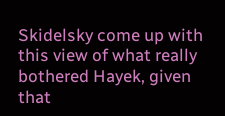Skidelsky come up with this view of what really bothered Hayek, given that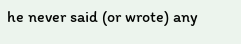he never said (or wrote) any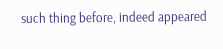such thing before, indeed appeared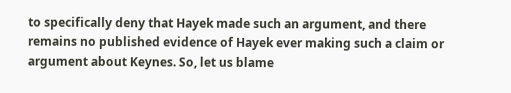to specifically deny that Hayek made such an argument, and there remains no published evidence of Hayek ever making such a claim or argument about Keynes. So, let us blame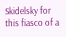Skidelsky for this fiasco of a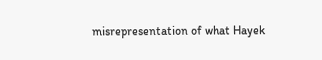misrepresentation of what Hayek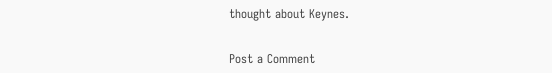thought about Keynes.


Post a Comment